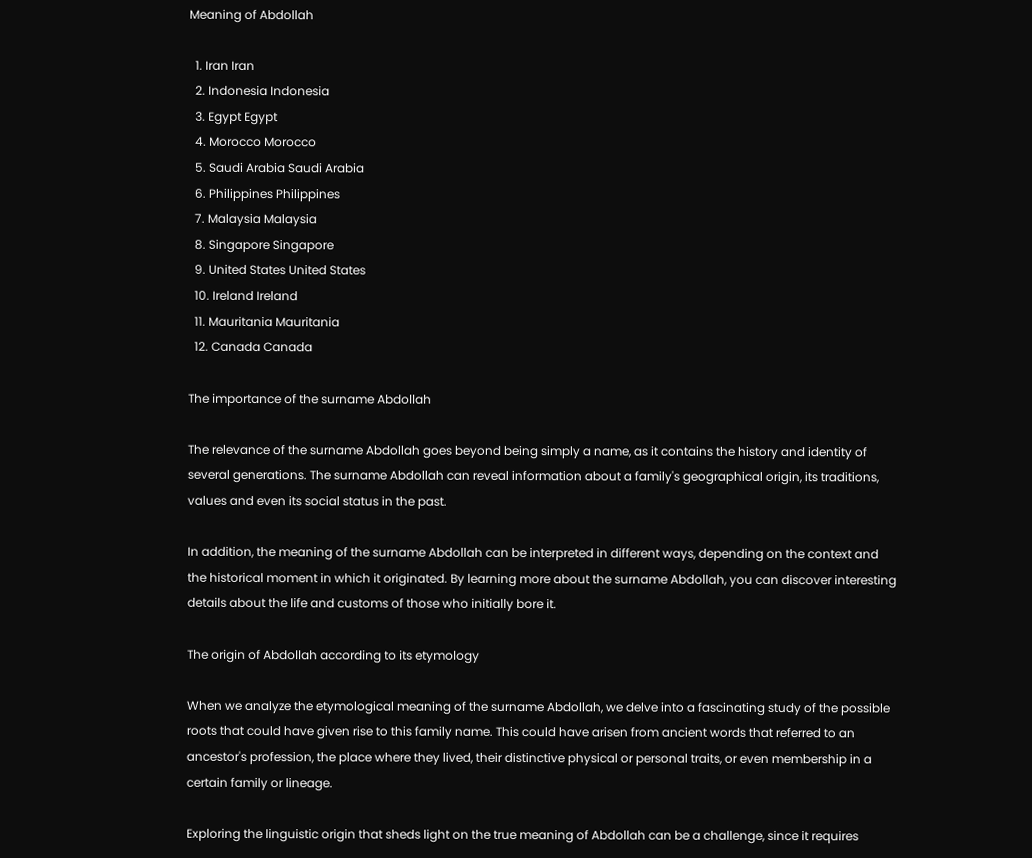Meaning of Abdollah

  1. Iran Iran
  2. Indonesia Indonesia
  3. Egypt Egypt
  4. Morocco Morocco
  5. Saudi Arabia Saudi Arabia
  6. Philippines Philippines
  7. Malaysia Malaysia
  8. Singapore Singapore
  9. United States United States
  10. Ireland Ireland
  11. Mauritania Mauritania
  12. Canada Canada

The importance of the surname Abdollah

The relevance of the surname Abdollah goes beyond being simply a name, as it contains the history and identity of several generations. The surname Abdollah can reveal information about a family's geographical origin, its traditions, values and even its social status in the past.

In addition, the meaning of the surname Abdollah can be interpreted in different ways, depending on the context and the historical moment in which it originated. By learning more about the surname Abdollah, you can discover interesting details about the life and customs of those who initially bore it.

The origin of Abdollah according to its etymology

When we analyze the etymological meaning of the surname Abdollah, we delve into a fascinating study of the possible roots that could have given rise to this family name. This could have arisen from ancient words that referred to an ancestor's profession, the place where they lived, their distinctive physical or personal traits, or even membership in a certain family or lineage.

Exploring the linguistic origin that sheds light on the true meaning of Abdollah can be a challenge, since it requires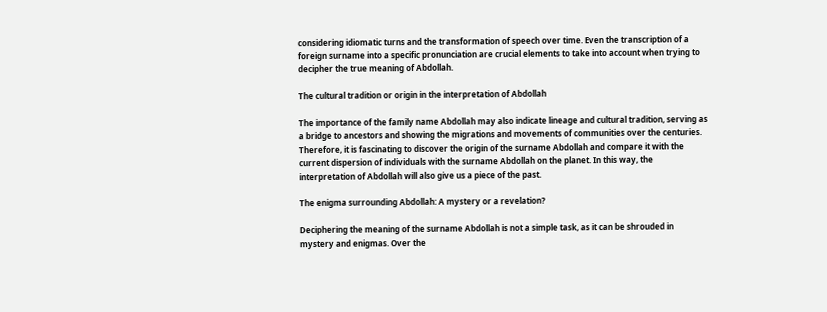considering idiomatic turns and the transformation of speech over time. Even the transcription of a foreign surname into a specific pronunciation are crucial elements to take into account when trying to decipher the true meaning of Abdollah.

The cultural tradition or origin in the interpretation of Abdollah

The importance of the family name Abdollah may also indicate lineage and cultural tradition, serving as a bridge to ancestors and showing the migrations and movements of communities over the centuries. Therefore, it is fascinating to discover the origin of the surname Abdollah and compare it with the current dispersion of individuals with the surname Abdollah on the planet. In this way, the interpretation of Abdollah will also give us a piece of the past.

The enigma surrounding Abdollah: A mystery or a revelation?

Deciphering the meaning of the surname Abdollah is not a simple task, as it can be shrouded in mystery and enigmas. Over the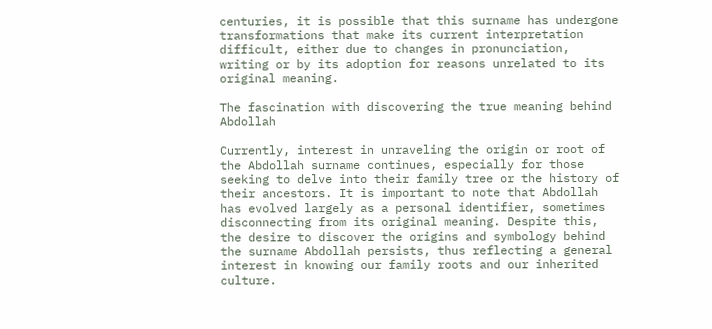centuries, it is possible that this surname has undergone transformations that make its current interpretation difficult, either due to changes in pronunciation, writing or by its adoption for reasons unrelated to its original meaning.

The fascination with discovering the true meaning behind Abdollah

Currently, interest in unraveling the origin or root of the Abdollah surname continues, especially for those seeking to delve into their family tree or the history of their ancestors. It is important to note that Abdollah has evolved largely as a personal identifier, sometimes disconnecting from its original meaning. Despite this, the desire to discover the origins and symbology behind the surname Abdollah persists, thus reflecting a general interest in knowing our family roots and our inherited culture.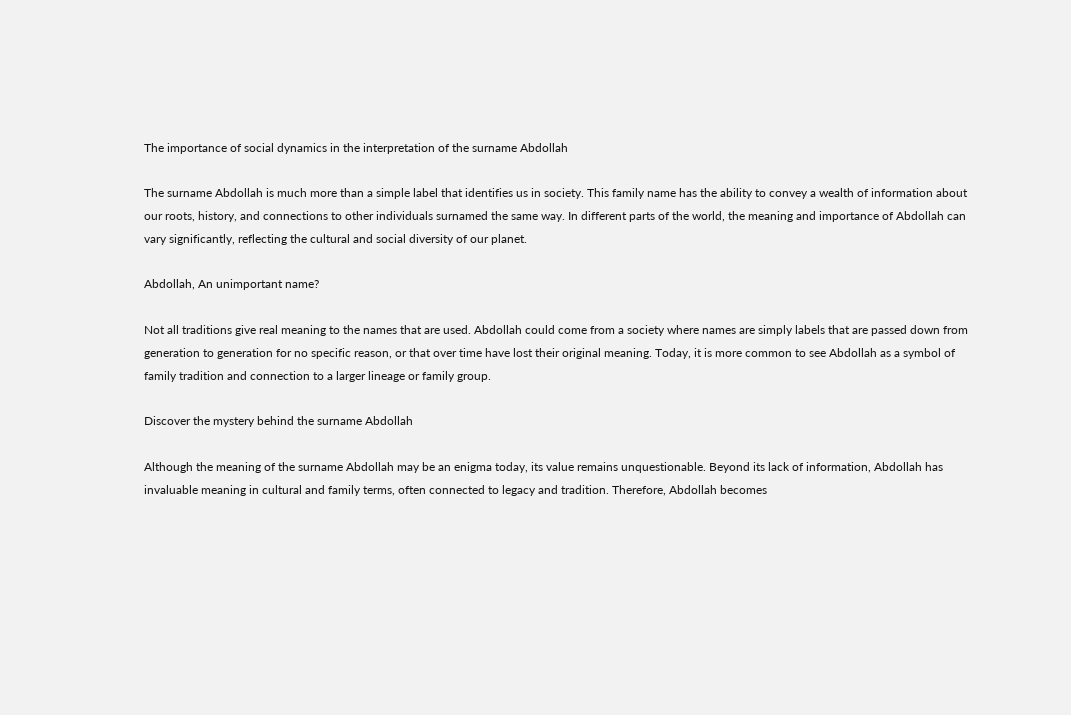The importance of social dynamics in the interpretation of the surname Abdollah

The surname Abdollah is much more than a simple label that identifies us in society. This family name has the ability to convey a wealth of information about our roots, history, and connections to other individuals surnamed the same way. In different parts of the world, the meaning and importance of Abdollah can vary significantly, reflecting the cultural and social diversity of our planet.

Abdollah, An unimportant name?

Not all traditions give real meaning to the names that are used. Abdollah could come from a society where names are simply labels that are passed down from generation to generation for no specific reason, or that over time have lost their original meaning. Today, it is more common to see Abdollah as a symbol of family tradition and connection to a larger lineage or family group.

Discover the mystery behind the surname Abdollah

Although the meaning of the surname Abdollah may be an enigma today, its value remains unquestionable. Beyond its lack of information, Abdollah has invaluable meaning in cultural and family terms, often connected to legacy and tradition. Therefore, Abdollah becomes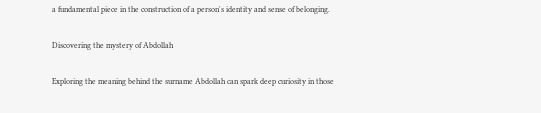a fundamental piece in the construction of a person's identity and sense of belonging.

Discovering the mystery of Abdollah

Exploring the meaning behind the surname Abdollah can spark deep curiosity in those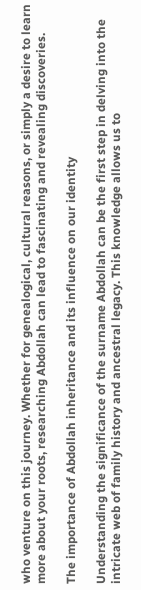who venture on this journey. Whether for genealogical, cultural reasons, or simply a desire to learn more about your roots, researching Abdollah can lead to fascinating and revealing discoveries.

The importance of Abdollah inheritance and its influence on our identity

Understanding the significance of the surname Abdollah can be the first step in delving into the intricate web of family history and ancestral legacy. This knowledge allows us to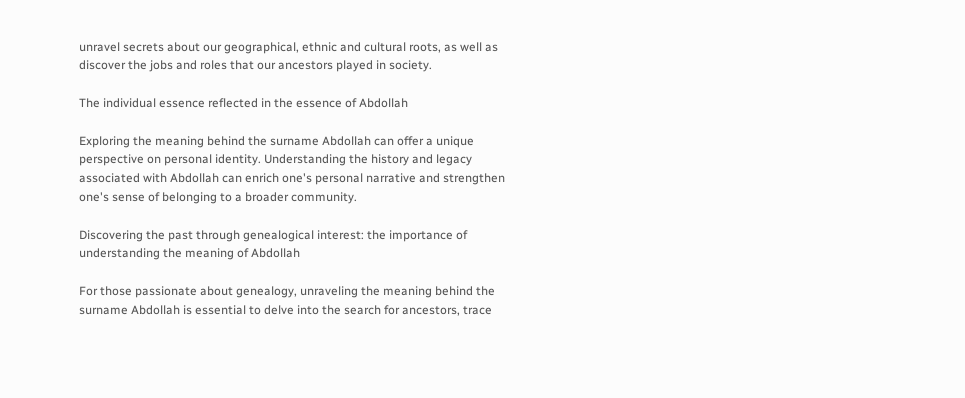unravel secrets about our geographical, ethnic and cultural roots, as well as discover the jobs and roles that our ancestors played in society.

The individual essence reflected in the essence of Abdollah

Exploring the meaning behind the surname Abdollah can offer a unique perspective on personal identity. Understanding the history and legacy associated with Abdollah can enrich one's personal narrative and strengthen one's sense of belonging to a broader community.

Discovering the past through genealogical interest: the importance of understanding the meaning of Abdollah

For those passionate about genealogy, unraveling the meaning behind the surname Abdollah is essential to delve into the search for ancestors, trace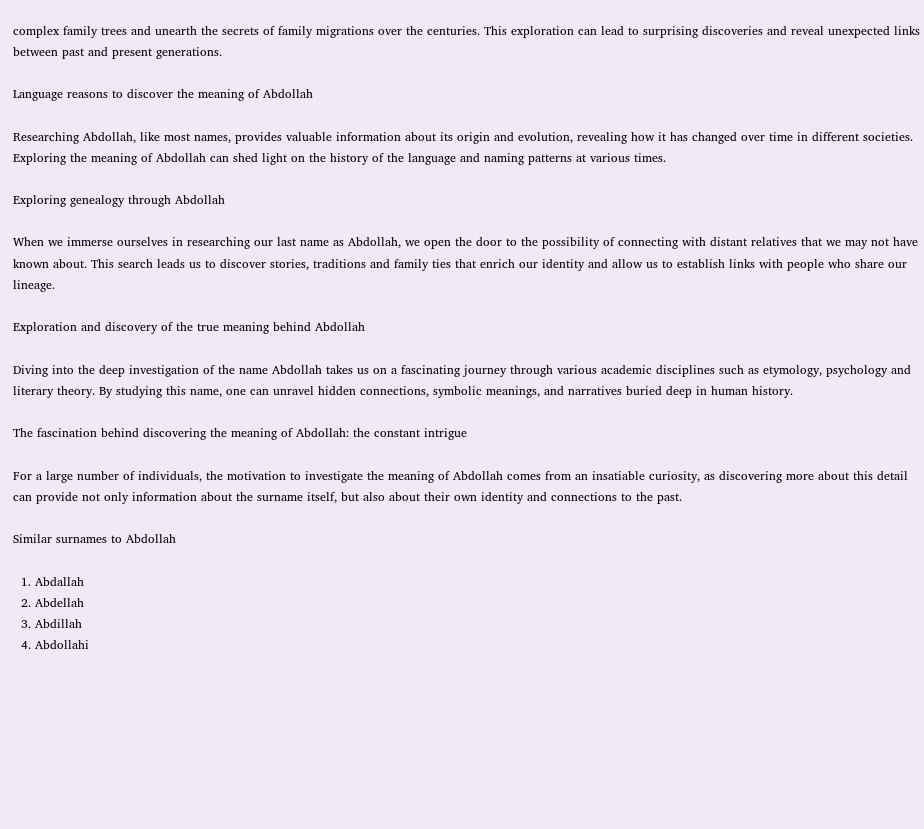complex family trees and unearth the secrets of family migrations over the centuries. This exploration can lead to surprising discoveries and reveal unexpected links between past and present generations.

Language reasons to discover the meaning of Abdollah

Researching Abdollah, like most names, provides valuable information about its origin and evolution, revealing how it has changed over time in different societies. Exploring the meaning of Abdollah can shed light on the history of the language and naming patterns at various times.

Exploring genealogy through Abdollah

When we immerse ourselves in researching our last name as Abdollah, we open the door to the possibility of connecting with distant relatives that we may not have known about. This search leads us to discover stories, traditions and family ties that enrich our identity and allow us to establish links with people who share our lineage.

Exploration and discovery of the true meaning behind Abdollah

Diving into the deep investigation of the name Abdollah takes us on a fascinating journey through various academic disciplines such as etymology, psychology and literary theory. By studying this name, one can unravel hidden connections, symbolic meanings, and narratives buried deep in human history.

The fascination behind discovering the meaning of Abdollah: the constant intrigue

For a large number of individuals, the motivation to investigate the meaning of Abdollah comes from an insatiable curiosity, as discovering more about this detail can provide not only information about the surname itself, but also about their own identity and connections to the past.

Similar surnames to Abdollah

  1. Abdallah
  2. Abdellah
  3. Abdillah
  4. Abdollahi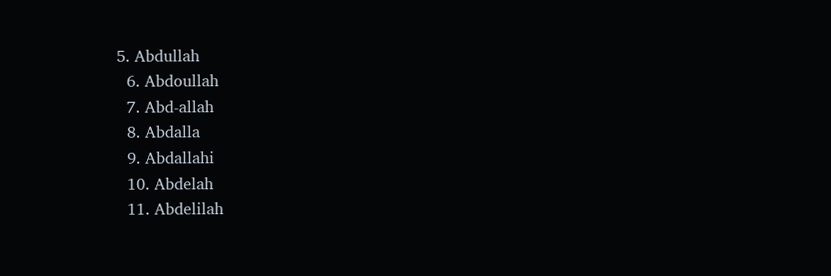5. Abdullah
  6. Abdoullah
  7. Abd-allah
  8. Abdalla
  9. Abdallahi
  10. Abdelah
  11. Abdelilah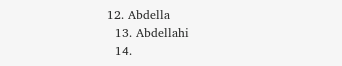12. Abdella
  13. Abdellahi
  14.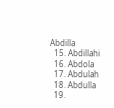Abdilla
  15. Abdillahi
  16. Abdola
  17. Abdulah
  18. Abdulla
  19.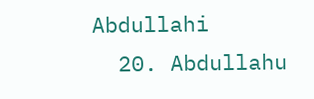Abdullahi
  20. Abdullahu